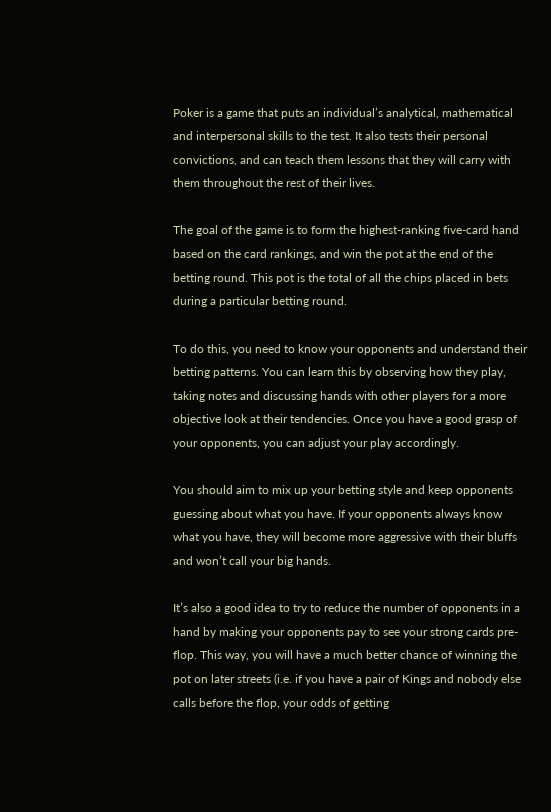Poker is a game that puts an individual’s analytical, mathematical and interpersonal skills to the test. It also tests their personal convictions, and can teach them lessons that they will carry with them throughout the rest of their lives.

The goal of the game is to form the highest-ranking five-card hand based on the card rankings, and win the pot at the end of the betting round. This pot is the total of all the chips placed in bets during a particular betting round.

To do this, you need to know your opponents and understand their betting patterns. You can learn this by observing how they play, taking notes and discussing hands with other players for a more objective look at their tendencies. Once you have a good grasp of your opponents, you can adjust your play accordingly.

You should aim to mix up your betting style and keep opponents guessing about what you have. If your opponents always know what you have, they will become more aggressive with their bluffs and won’t call your big hands.

It’s also a good idea to try to reduce the number of opponents in a hand by making your opponents pay to see your strong cards pre-flop. This way, you will have a much better chance of winning the pot on later streets (i.e. if you have a pair of Kings and nobody else calls before the flop, your odds of getting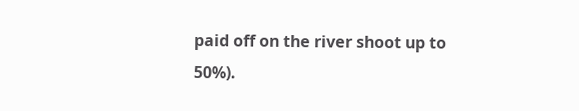paid off on the river shoot up to 50%).